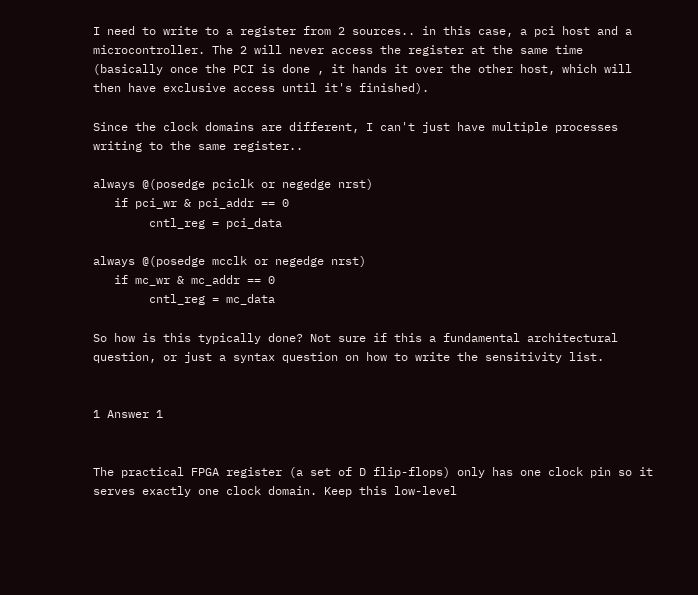I need to write to a register from 2 sources.. in this case, a pci host and a microcontroller. The 2 will never access the register at the same time (basically once the PCI is done , it hands it over the other host, which will then have exclusive access until it's finished).

Since the clock domains are different, I can't just have multiple processes writing to the same register..

always @(posedge pciclk or negedge nrst)
   if pci_wr & pci_addr == 0
        cntl_reg = pci_data

always @(posedge mcclk or negedge nrst)
   if mc_wr & mc_addr == 0
        cntl_reg = mc_data

So how is this typically done? Not sure if this a fundamental architectural question, or just a syntax question on how to write the sensitivity list.


1 Answer 1


The practical FPGA register (a set of D flip-flops) only has one clock pin so it serves exactly one clock domain. Keep this low-level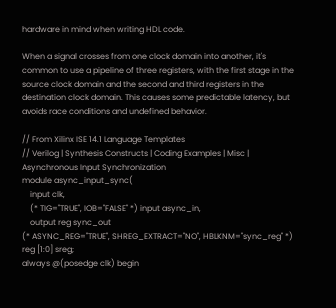hardware in mind when writing HDL code.

When a signal crosses from one clock domain into another, it's common to use a pipeline of three registers, with the first stage in the source clock domain and the second and third registers in the destination clock domain. This causes some predictable latency, but avoids race conditions and undefined behavior.

// From Xilinx ISE 14.1 Language Templates
// Verilog | Synthesis Constructs | Coding Examples | Misc | Asynchronous Input Synchronization
module async_input_sync(
    input clk,
    (* TIG="TRUE", IOB="FALSE" *) input async_in,
    output reg sync_out
(* ASYNC_REG="TRUE", SHREG_EXTRACT="NO", HBLKNM="sync_reg" *) reg [1:0] sreg;
always @(posedge clk) begin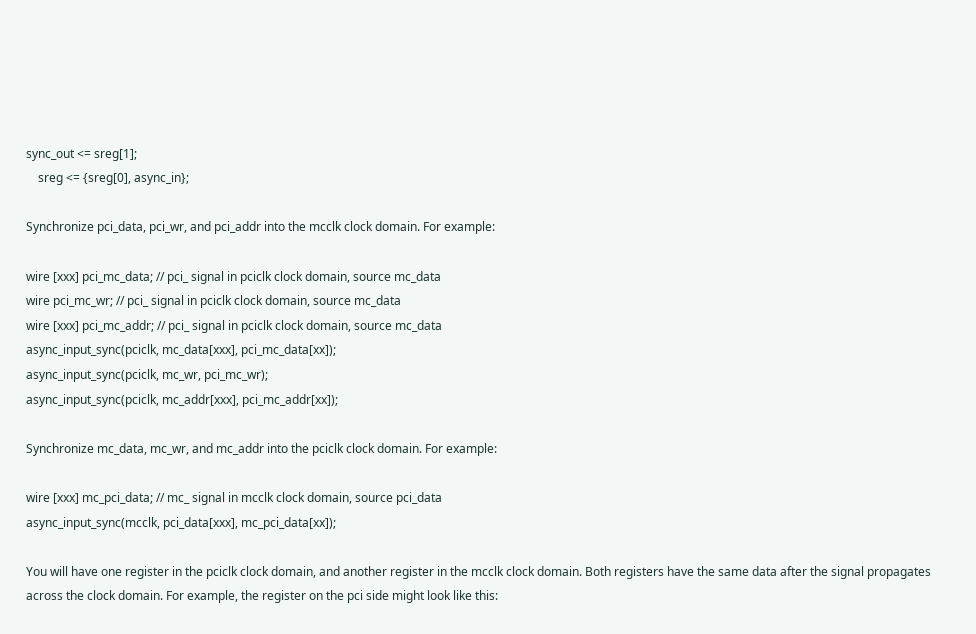sync_out <= sreg[1];
    sreg <= {sreg[0], async_in};

Synchronize pci_data, pci_wr, and pci_addr into the mcclk clock domain. For example:

wire [xxx] pci_mc_data; // pci_ signal in pciclk clock domain, source mc_data
wire pci_mc_wr; // pci_ signal in pciclk clock domain, source mc_data
wire [xxx] pci_mc_addr; // pci_ signal in pciclk clock domain, source mc_data
async_input_sync(pciclk, mc_data[xxx], pci_mc_data[xx]);
async_input_sync(pciclk, mc_wr, pci_mc_wr);
async_input_sync(pciclk, mc_addr[xxx], pci_mc_addr[xx]);

Synchronize mc_data, mc_wr, and mc_addr into the pciclk clock domain. For example:

wire [xxx] mc_pci_data; // mc_ signal in mcclk clock domain, source pci_data
async_input_sync(mcclk, pci_data[xxx], mc_pci_data[xx]);

You will have one register in the pciclk clock domain, and another register in the mcclk clock domain. Both registers have the same data after the signal propagates across the clock domain. For example, the register on the pci side might look like this: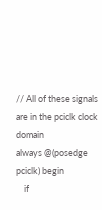// All of these signals are in the pciclk clock domain
always @(posedge pciclk) begin
    if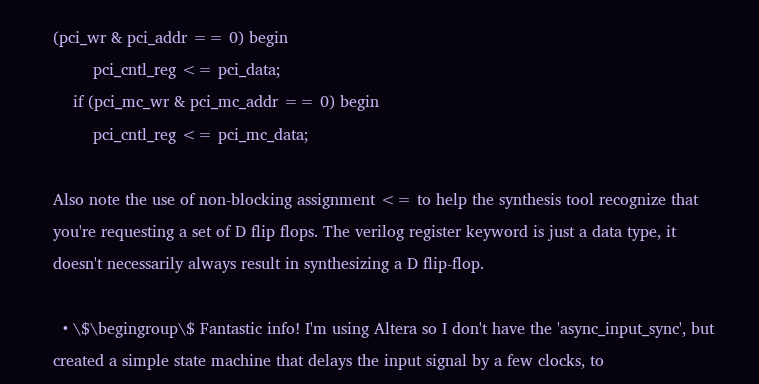(pci_wr & pci_addr == 0) begin
        pci_cntl_reg <= pci_data;
    if (pci_mc_wr & pci_mc_addr == 0) begin
        pci_cntl_reg <= pci_mc_data;

Also note the use of non-blocking assignment <= to help the synthesis tool recognize that you're requesting a set of D flip flops. The verilog register keyword is just a data type, it doesn't necessarily always result in synthesizing a D flip-flop.

  • \$\begingroup\$ Fantastic info! I'm using Altera so I don't have the 'async_input_sync', but created a simple state machine that delays the input signal by a few clocks, to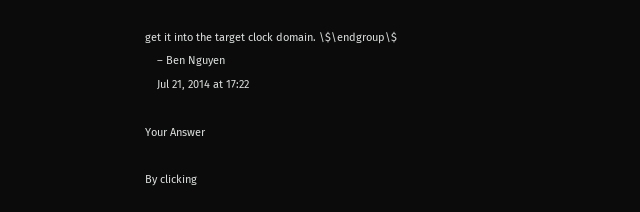get it into the target clock domain. \$\endgroup\$
    – Ben Nguyen
    Jul 21, 2014 at 17:22

Your Answer

By clicking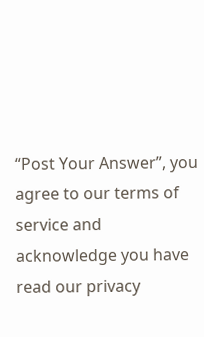“Post Your Answer”, you agree to our terms of service and acknowledge you have read our privacy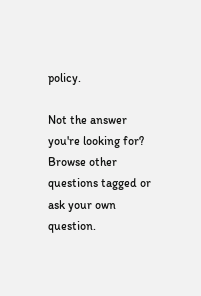policy.

Not the answer you're looking for? Browse other questions tagged or ask your own question.